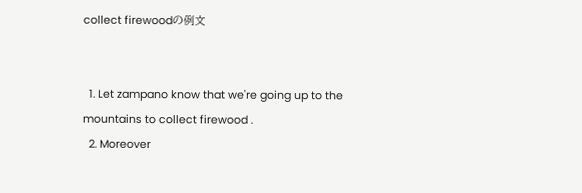collect firewoodの例文


  1. Let zampano know that we're going up to the mountains to collect firewood .
  2. Moreover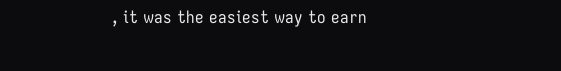, it was the easiest way to earn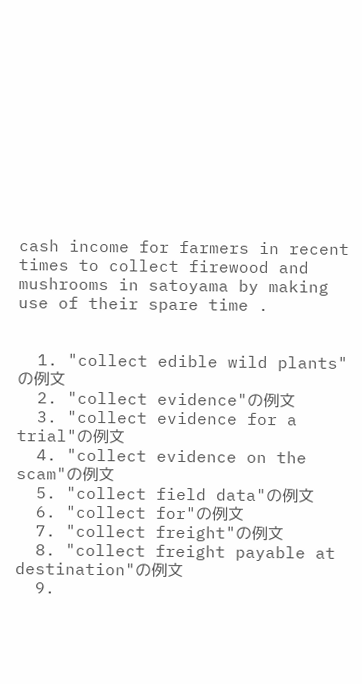cash income for farmers in recent times to collect firewood and mushrooms in satoyama by making use of their spare time .


  1. "collect edible wild plants"の例文
  2. "collect evidence"の例文
  3. "collect evidence for a trial"の例文
  4. "collect evidence on the scam"の例文
  5. "collect field data"の例文
  6. "collect for"の例文
  7. "collect freight"の例文
  8. "collect freight payable at destination"の例文
  9.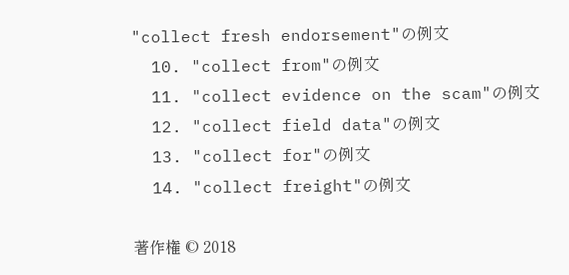"collect fresh endorsement"の例文
  10. "collect from"の例文
  11. "collect evidence on the scam"の例文
  12. "collect field data"の例文
  13. "collect for"の例文
  14. "collect freight"の例文

著作権 © 2018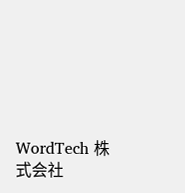WordTech 株式会社